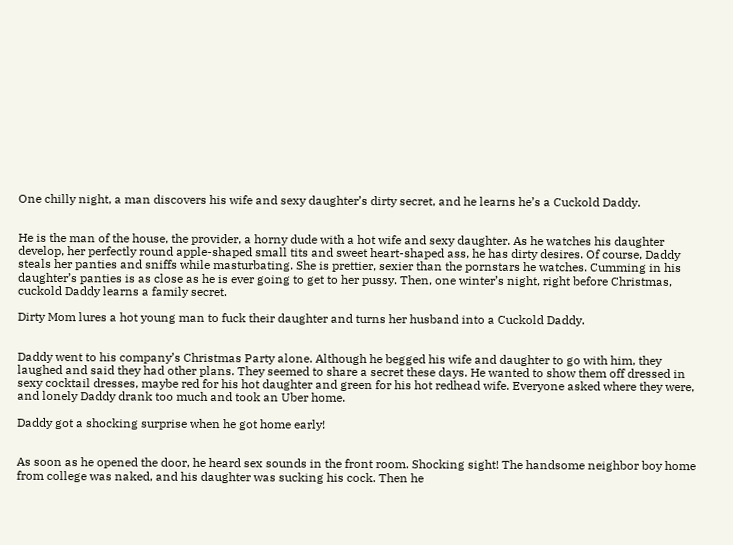One chilly night, a man discovers his wife and sexy daughter’s dirty secret, and he learns he’s a Cuckold Daddy.


He is the man of the house, the provider, a horny dude with a hot wife and sexy daughter. As he watches his daughter develop, her perfectly round apple-shaped small tits and sweet heart-shaped ass, he has dirty desires. Of course, Daddy steals her panties and sniffs while masturbating. She is prettier, sexier than the pornstars he watches. Cumming in his daughter’s panties is as close as he is ever going to get to her pussy. Then, one winter’s night, right before Christmas, cuckold Daddy learns a family secret.

Dirty Mom lures a hot young man to fuck their daughter and turns her husband into a Cuckold Daddy.


Daddy went to his company’s Christmas Party alone. Although he begged his wife and daughter to go with him, they laughed and said they had other plans. They seemed to share a secret these days. He wanted to show them off dressed in sexy cocktail dresses, maybe red for his hot daughter and green for his hot redhead wife. Everyone asked where they were, and lonely Daddy drank too much and took an Uber home.

Daddy got a shocking surprise when he got home early!


As soon as he opened the door, he heard sex sounds in the front room. Shocking sight! The handsome neighbor boy home from college was naked, and his daughter was sucking his cock. Then he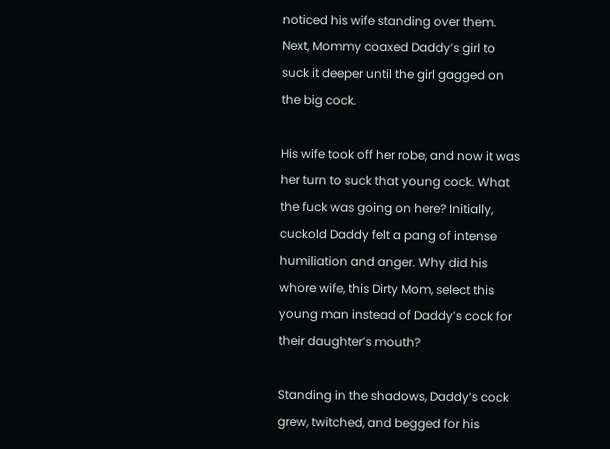noticed his wife standing over them. Next, Mommy coaxed Daddy’s girl to suck it deeper until the girl gagged on the big cock.

His wife took off her robe, and now it was her turn to suck that young cock. What the fuck was going on here? Initially, cuckold Daddy felt a pang of intense humiliation and anger. Why did his whore wife, this Dirty Mom, select this young man instead of Daddy’s cock for their daughter’s mouth?

Standing in the shadows, Daddy’s cock grew, twitched, and begged for his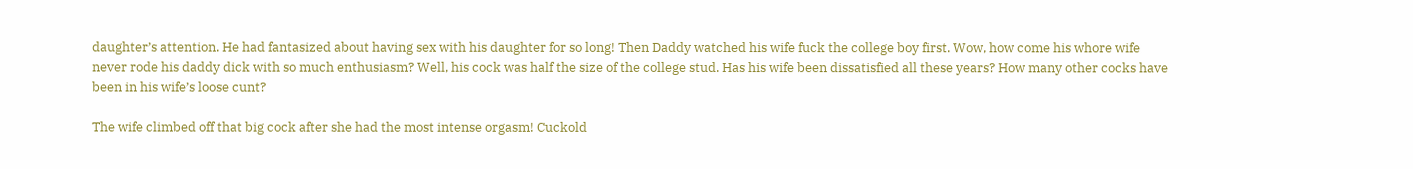daughter’s attention. He had fantasized about having sex with his daughter for so long! Then Daddy watched his wife fuck the college boy first. Wow, how come his whore wife never rode his daddy dick with so much enthusiasm? Well, his cock was half the size of the college stud. Has his wife been dissatisfied all these years? How many other cocks have been in his wife’s loose cunt?

The wife climbed off that big cock after she had the most intense orgasm! Cuckold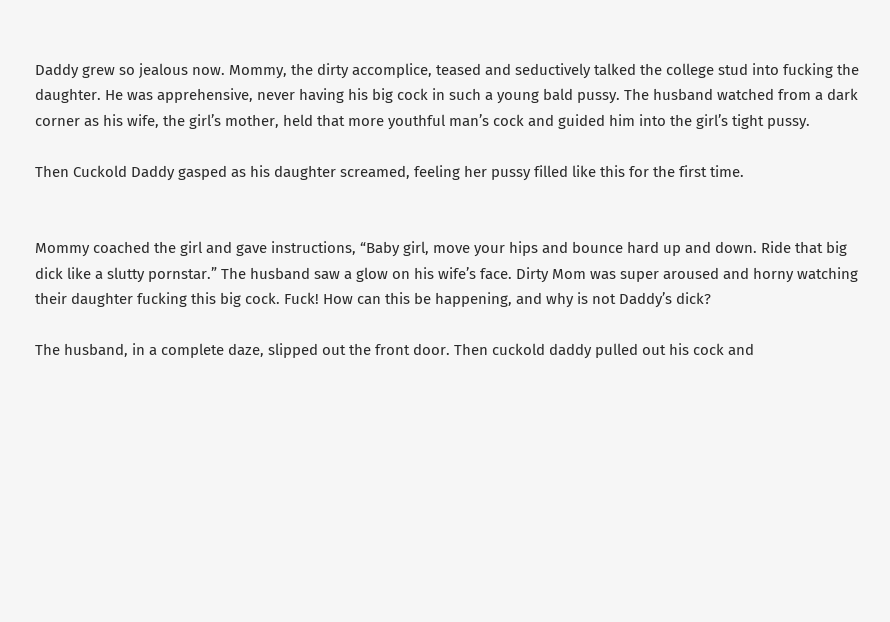Daddy grew so jealous now. Mommy, the dirty accomplice, teased and seductively talked the college stud into fucking the daughter. He was apprehensive, never having his big cock in such a young bald pussy. The husband watched from a dark corner as his wife, the girl’s mother, held that more youthful man’s cock and guided him into the girl’s tight pussy.

Then Cuckold Daddy gasped as his daughter screamed, feeling her pussy filled like this for the first time.


Mommy coached the girl and gave instructions, “Baby girl, move your hips and bounce hard up and down. Ride that big dick like a slutty pornstar.” The husband saw a glow on his wife’s face. Dirty Mom was super aroused and horny watching their daughter fucking this big cock. Fuck! How can this be happening, and why is not Daddy’s dick?

The husband, in a complete daze, slipped out the front door. Then cuckold daddy pulled out his cock and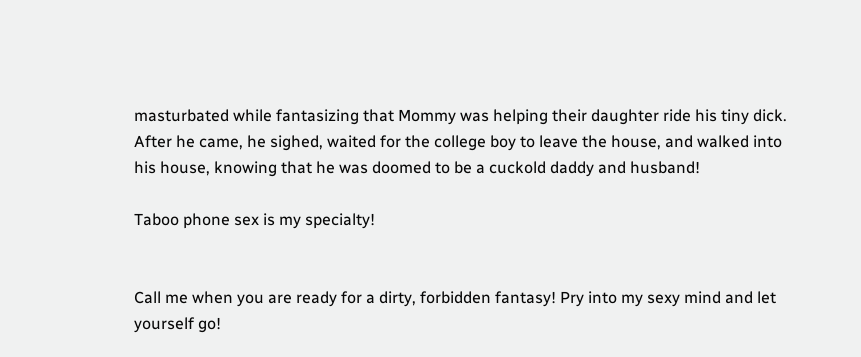masturbated while fantasizing that Mommy was helping their daughter ride his tiny dick. After he came, he sighed, waited for the college boy to leave the house, and walked into his house, knowing that he was doomed to be a cuckold daddy and husband!

Taboo phone sex is my specialty!


Call me when you are ready for a dirty, forbidden fantasy! Pry into my sexy mind and let yourself go!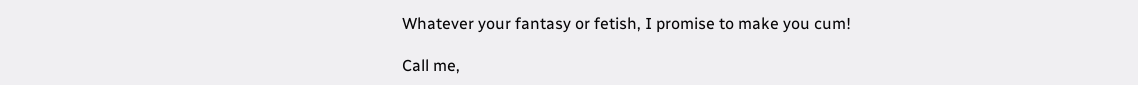Whatever your fantasy or fetish, I promise to make you cum!

Call me,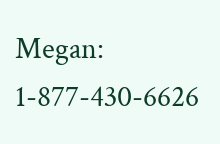Megan: 1-877-430-6626